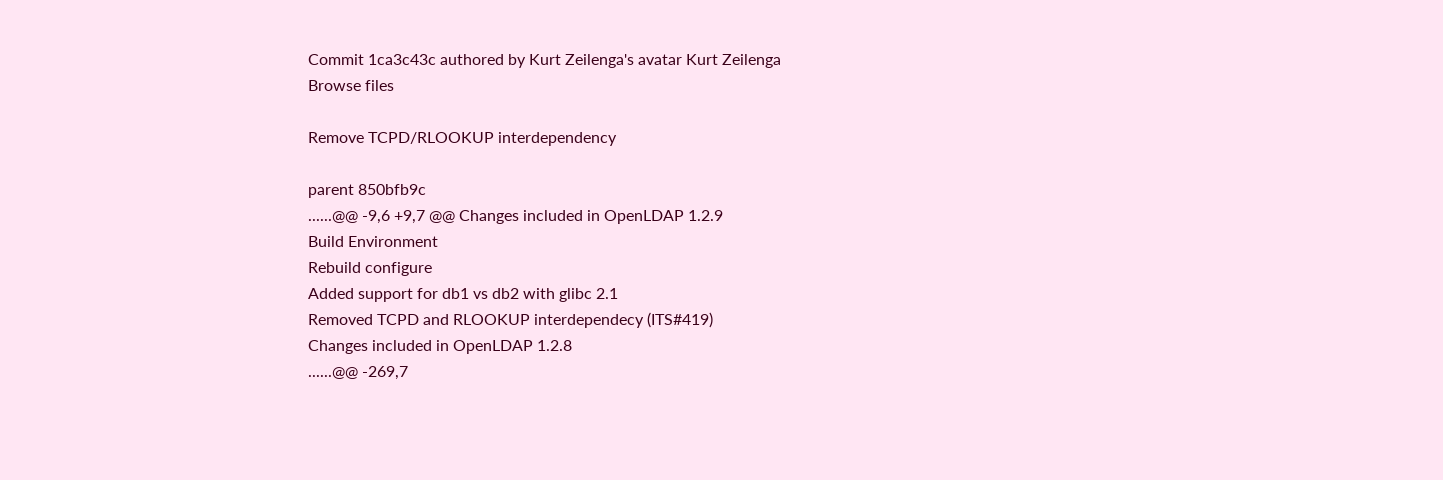Commit 1ca3c43c authored by Kurt Zeilenga's avatar Kurt Zeilenga
Browse files

Remove TCPD/RLOOKUP interdependency

parent 850bfb9c
......@@ -9,6 +9,7 @@ Changes included in OpenLDAP 1.2.9
Build Environment
Rebuild configure
Added support for db1 vs db2 with glibc 2.1
Removed TCPD and RLOOKUP interdependecy (ITS#419)
Changes included in OpenLDAP 1.2.8
......@@ -269,7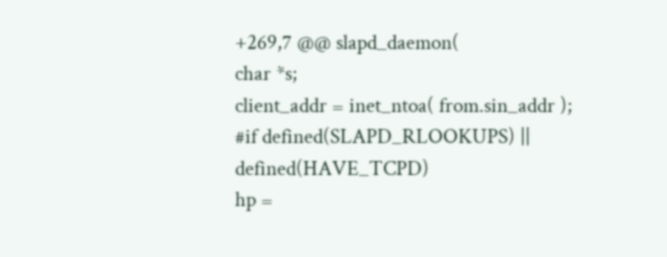+269,7 @@ slapd_daemon(
char *s;
client_addr = inet_ntoa( from.sin_addr );
#if defined(SLAPD_RLOOKUPS) || defined(HAVE_TCPD)
hp =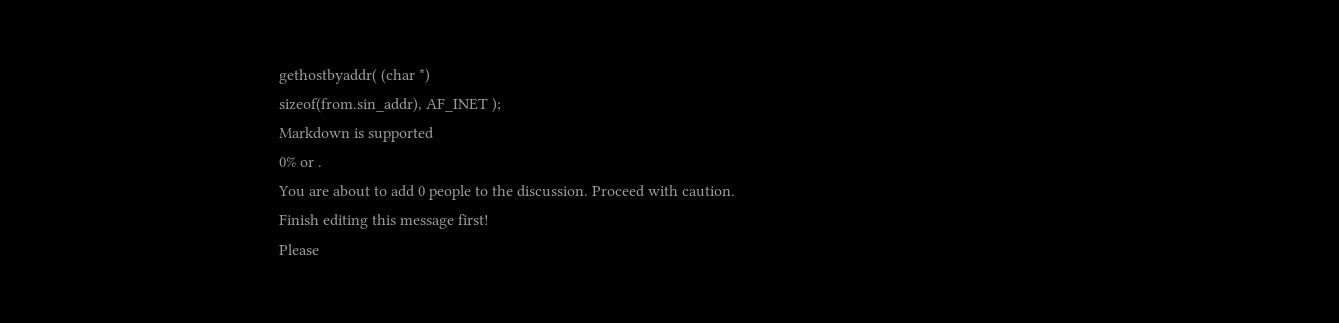gethostbyaddr( (char *)
sizeof(from.sin_addr), AF_INET );
Markdown is supported
0% or .
You are about to add 0 people to the discussion. Proceed with caution.
Finish editing this message first!
Please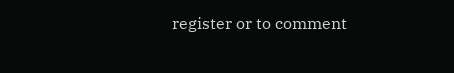register or to comment